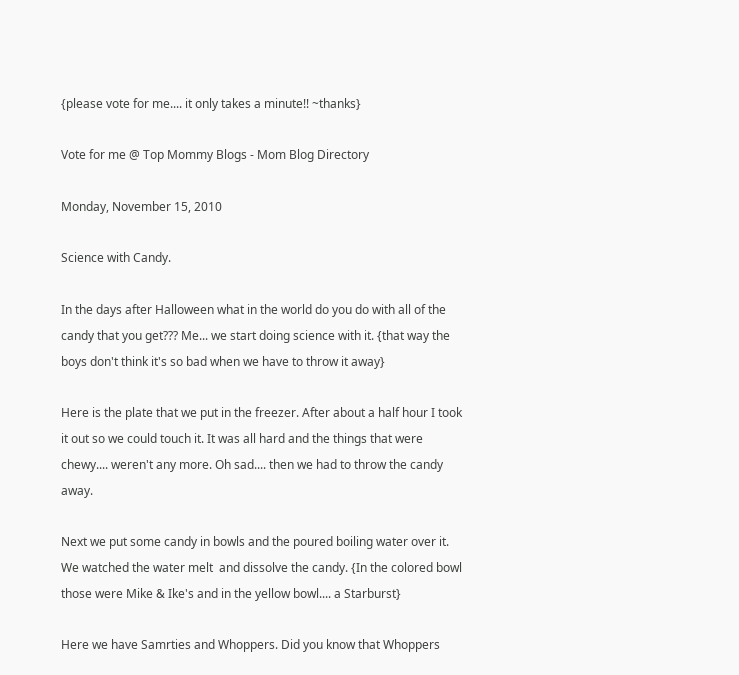{please vote for me.... it only takes a minute!! ~thanks}

Vote for me @ Top Mommy Blogs - Mom Blog Directory

Monday, November 15, 2010

Science with Candy.

In the days after Halloween what in the world do you do with all of the candy that you get??? Me... we start doing science with it. {that way the boys don't think it's so bad when we have to throw it away}

Here is the plate that we put in the freezer. After about a half hour I took it out so we could touch it. It was all hard and the things that were chewy.... weren't any more. Oh sad.... then we had to throw the candy away.

Next we put some candy in bowls and the poured boiling water over it. We watched the water melt  and dissolve the candy. {In the colored bowl those were Mike & Ike's and in the yellow bowl.... a Starburst}

Here we have Samrties and Whoppers. Did you know that Whoppers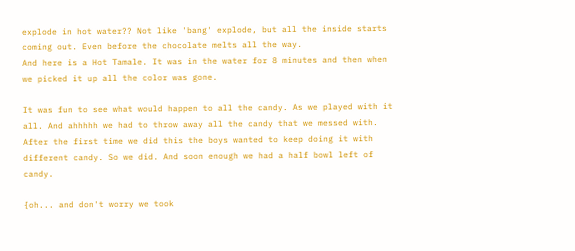explode in hot water?? Not like 'bang' explode, but all the inside starts coming out. Even before the chocolate melts all the way.
And here is a Hot Tamale. It was in the water for 8 minutes and then when we picked it up all the color was gone.

It was fun to see what would happen to all the candy. As we played with it all. And ahhhhh we had to throw away all the candy that we messed with. After the first time we did this the boys wanted to keep doing it with different candy. So we did. And soon enough we had a half bowl left of candy.

{oh... and don't worry we took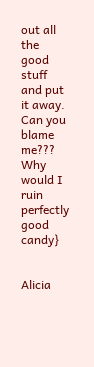out all the good stuff and put it away. Can you blame me??? Why would I ruin perfectly good candy}


Alicia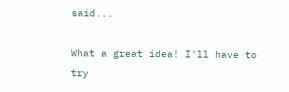said...

What a great idea! I'll have to try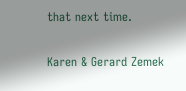that next time.

Karen & Gerard Zemek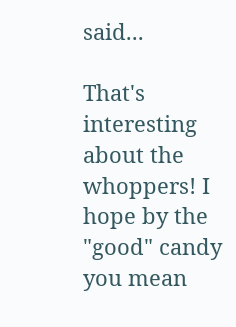said...

That's interesting about the whoppers! I hope by the "good" candy you mean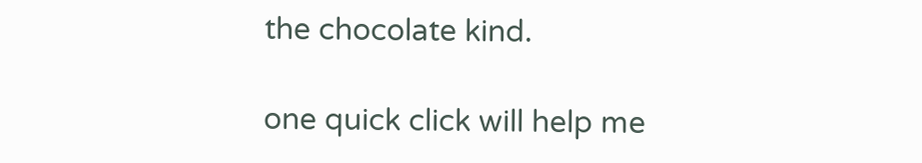the chocolate kind.

one quick click will help me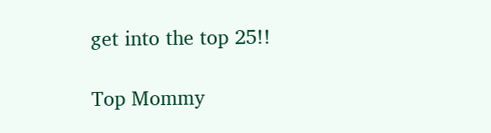get into the top 25!!

Top Mommy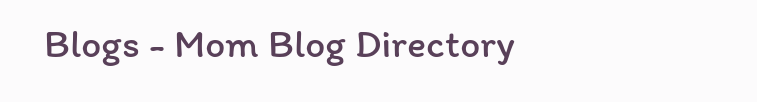Blogs - Mom Blog Directory